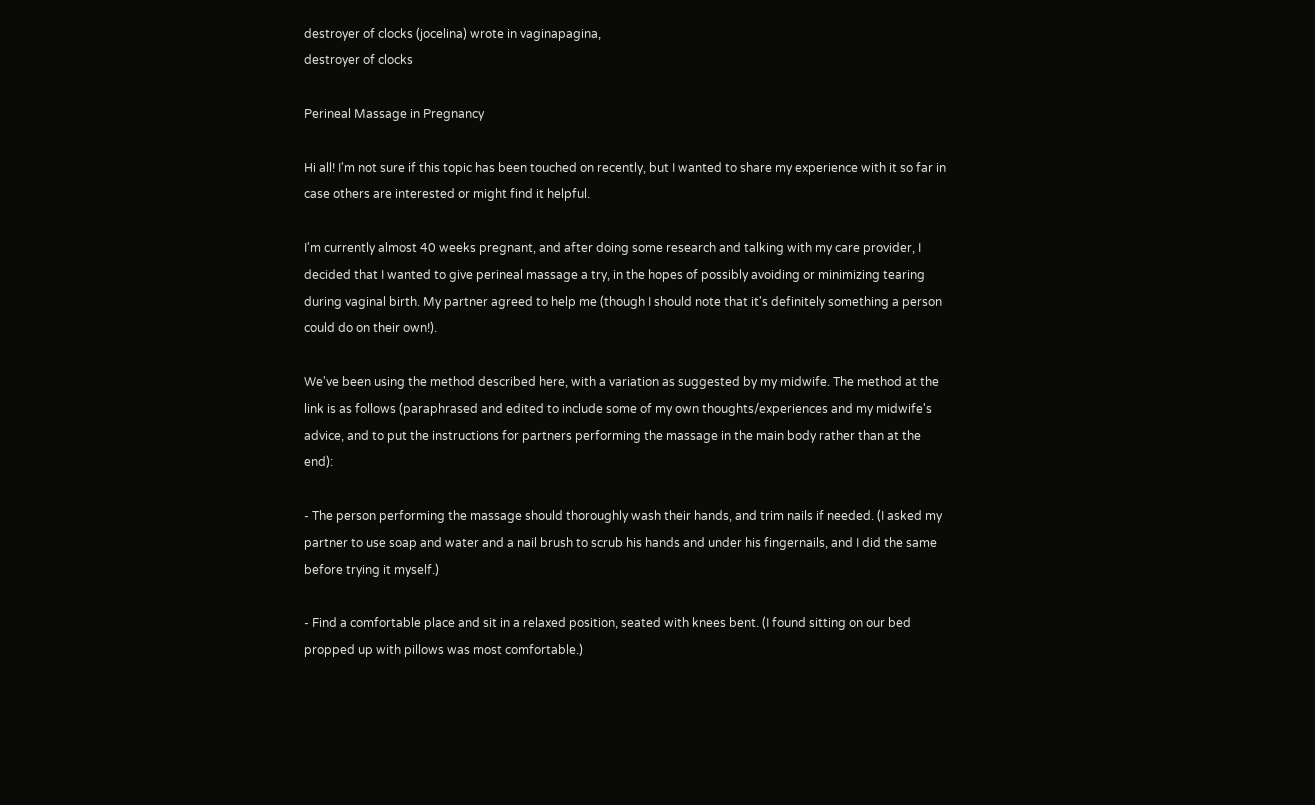destroyer of clocks (jocelina) wrote in vaginapagina,
destroyer of clocks

Perineal Massage in Pregnancy

Hi all! I'm not sure if this topic has been touched on recently, but I wanted to share my experience with it so far in case others are interested or might find it helpful.

I'm currently almost 40 weeks pregnant, and after doing some research and talking with my care provider, I decided that I wanted to give perineal massage a try, in the hopes of possibly avoiding or minimizing tearing during vaginal birth. My partner agreed to help me (though I should note that it's definitely something a person could do on their own!).

We've been using the method described here, with a variation as suggested by my midwife. The method at the link is as follows (paraphrased and edited to include some of my own thoughts/experiences and my midwife's advice, and to put the instructions for partners performing the massage in the main body rather than at the end):

- The person performing the massage should thoroughly wash their hands, and trim nails if needed. (I asked my partner to use soap and water and a nail brush to scrub his hands and under his fingernails, and I did the same before trying it myself.)

- Find a comfortable place and sit in a relaxed position, seated with knees bent. (I found sitting on our bed propped up with pillows was most comfortable.)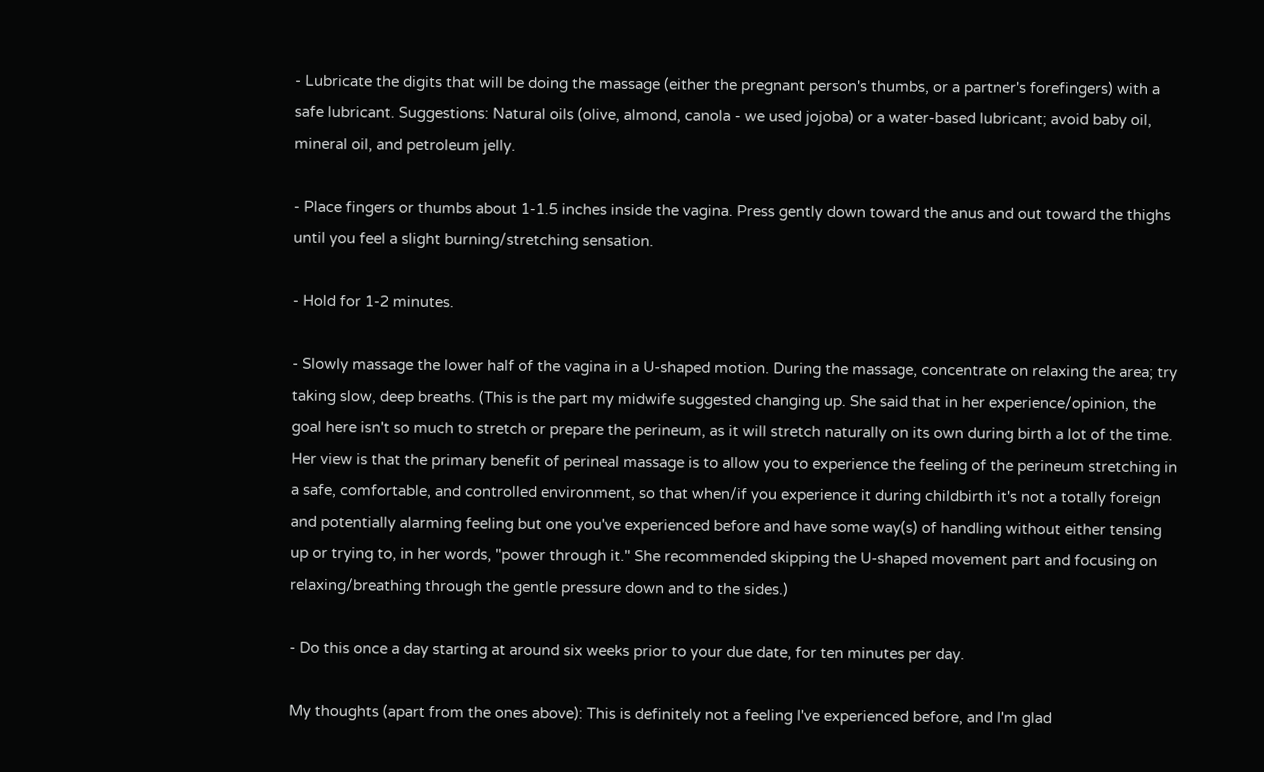- Lubricate the digits that will be doing the massage (either the pregnant person's thumbs, or a partner's forefingers) with a safe lubricant. Suggestions: Natural oils (olive, almond, canola - we used jojoba) or a water-based lubricant; avoid baby oil, mineral oil, and petroleum jelly.

- Place fingers or thumbs about 1-1.5 inches inside the vagina. Press gently down toward the anus and out toward the thighs until you feel a slight burning/stretching sensation.

- Hold for 1-2 minutes.

- Slowly massage the lower half of the vagina in a U-shaped motion. During the massage, concentrate on relaxing the area; try taking slow, deep breaths. (This is the part my midwife suggested changing up. She said that in her experience/opinion, the goal here isn't so much to stretch or prepare the perineum, as it will stretch naturally on its own during birth a lot of the time. Her view is that the primary benefit of perineal massage is to allow you to experience the feeling of the perineum stretching in a safe, comfortable, and controlled environment, so that when/if you experience it during childbirth it's not a totally foreign and potentially alarming feeling but one you've experienced before and have some way(s) of handling without either tensing up or trying to, in her words, "power through it." She recommended skipping the U-shaped movement part and focusing on relaxing/breathing through the gentle pressure down and to the sides.)

- Do this once a day starting at around six weeks prior to your due date, for ten minutes per day.

My thoughts (apart from the ones above): This is definitely not a feeling I've experienced before, and I'm glad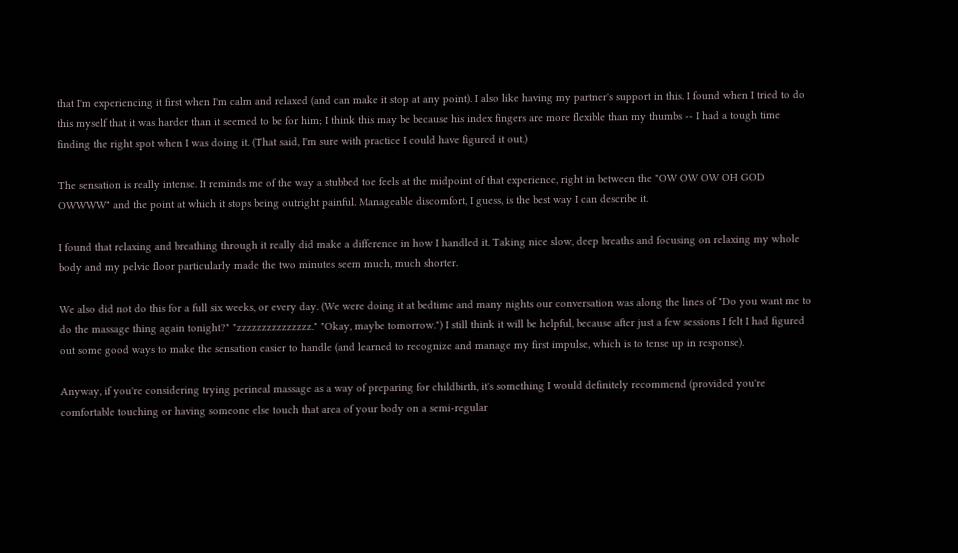that I'm experiencing it first when I'm calm and relaxed (and can make it stop at any point). I also like having my partner's support in this. I found when I tried to do this myself that it was harder than it seemed to be for him; I think this may be because his index fingers are more flexible than my thumbs -- I had a tough time finding the right spot when I was doing it. (That said, I'm sure with practice I could have figured it out.)

The sensation is really intense. It reminds me of the way a stubbed toe feels at the midpoint of that experience, right in between the "OW OW OW OH GOD OWWWW" and the point at which it stops being outright painful. Manageable discomfort, I guess, is the best way I can describe it.

I found that relaxing and breathing through it really did make a difference in how I handled it. Taking nice slow, deep breaths and focusing on relaxing my whole body and my pelvic floor particularly made the two minutes seem much, much shorter.

We also did not do this for a full six weeks, or every day. (We were doing it at bedtime and many nights our conversation was along the lines of "Do you want me to do the massage thing again tonight?" "zzzzzzzzzzzzzzz." "Okay, maybe tomorrow.") I still think it will be helpful, because after just a few sessions I felt I had figured out some good ways to make the sensation easier to handle (and learned to recognize and manage my first impulse, which is to tense up in response).

Anyway, if you're considering trying perineal massage as a way of preparing for childbirth, it's something I would definitely recommend (provided you're comfortable touching or having someone else touch that area of your body on a semi-regular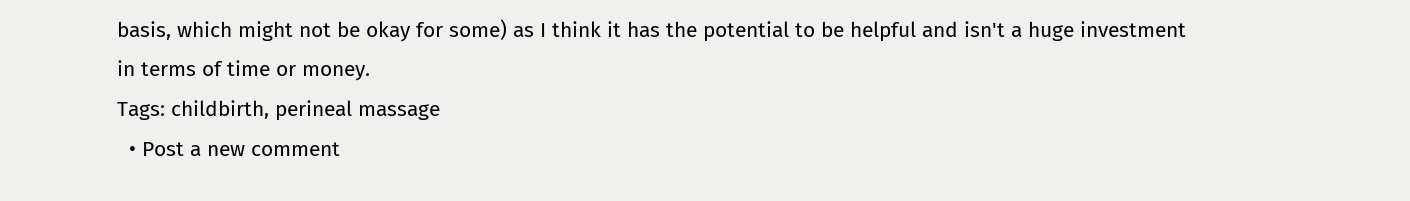basis, which might not be okay for some) as I think it has the potential to be helpful and isn't a huge investment in terms of time or money.
Tags: childbirth, perineal massage
  • Post a new comment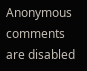Anonymous comments are disabled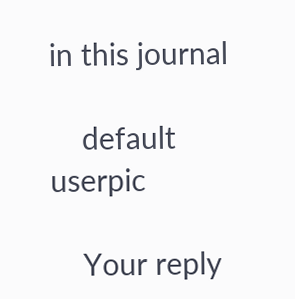in this journal

    default userpic

    Your reply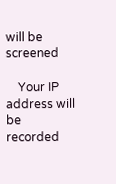will be screened

    Your IP address will be recorded